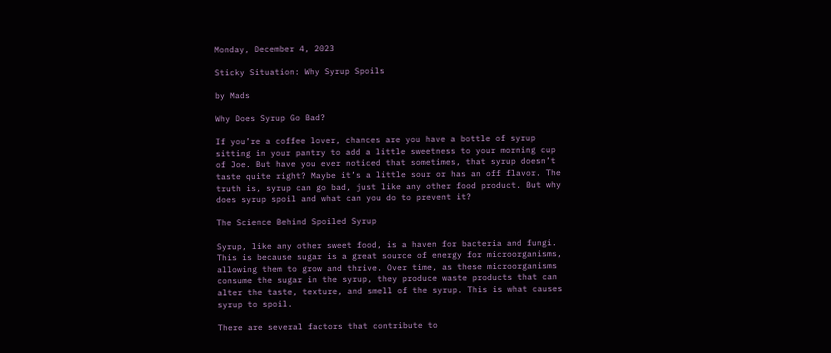Monday, December 4, 2023

Sticky Situation: Why Syrup Spoils

by Mads

Why Does Syrup Go Bad?

If you’re a coffee lover, chances are you have a bottle of syrup sitting in your pantry to add a little sweetness to your morning cup of Joe. But have you ever noticed that sometimes, that syrup doesn’t taste quite right? Maybe it’s a little sour or has an off flavor. The truth is, syrup can go bad, just like any other food product. But why does syrup spoil and what can you do to prevent it?

The Science Behind Spoiled Syrup

Syrup, like any other sweet food, is a haven for bacteria and fungi. This is because sugar is a great source of energy for microorganisms, allowing them to grow and thrive. Over time, as these microorganisms consume the sugar in the syrup, they produce waste products that can alter the taste, texture, and smell of the syrup. This is what causes syrup to spoil.

There are several factors that contribute to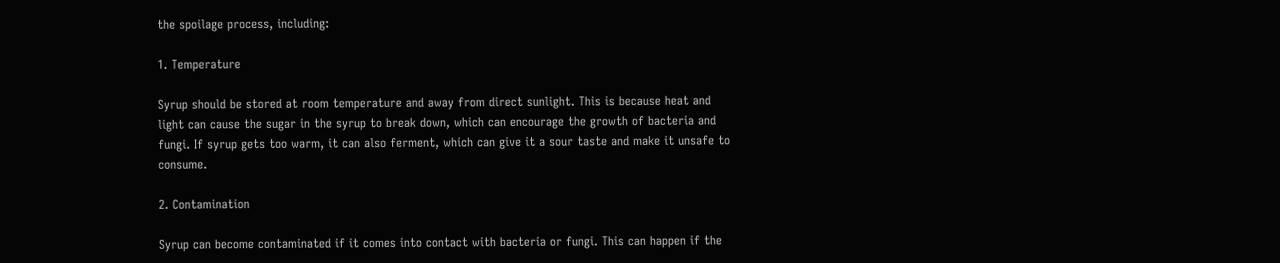the spoilage process, including:

1. Temperature

Syrup should be stored at room temperature and away from direct sunlight. This is because heat and light can cause the sugar in the syrup to break down, which can encourage the growth of bacteria and fungi. If syrup gets too warm, it can also ferment, which can give it a sour taste and make it unsafe to consume.

2. Contamination

Syrup can become contaminated if it comes into contact with bacteria or fungi. This can happen if the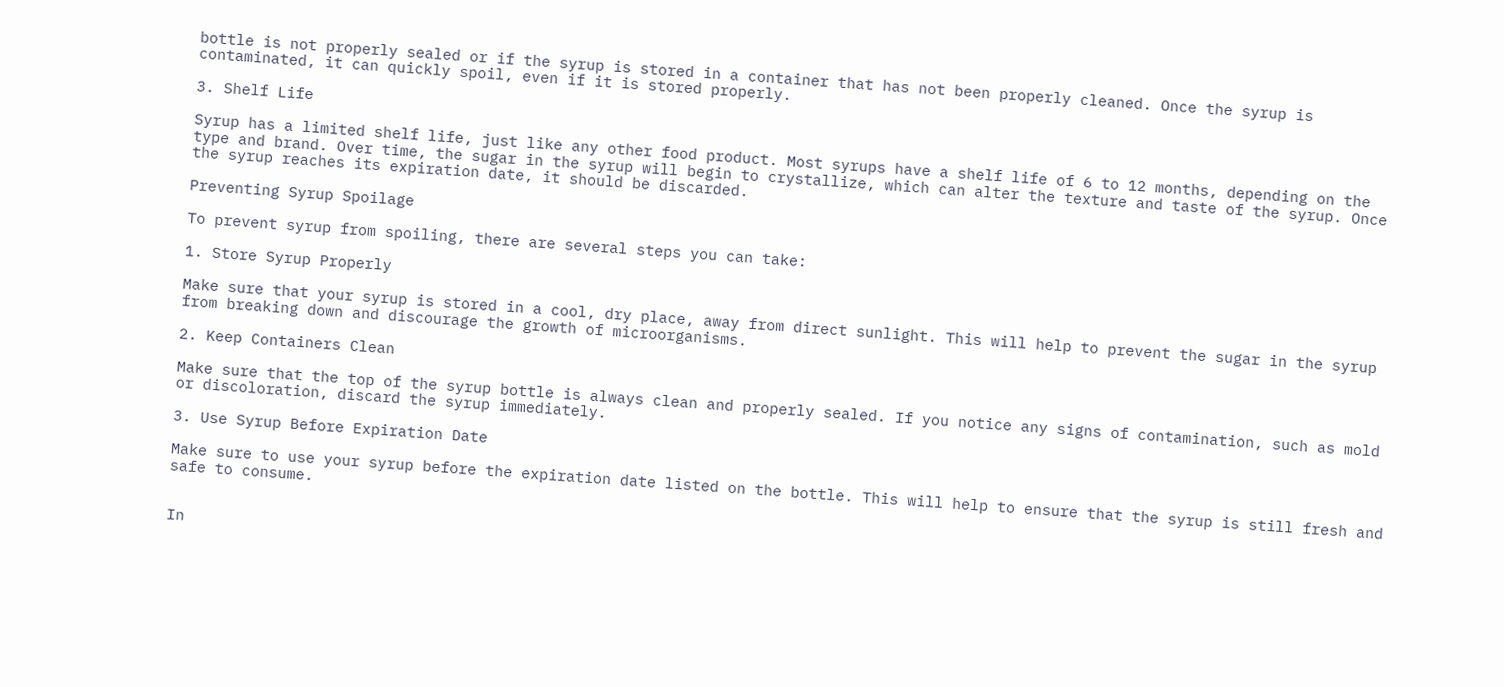bottle is not properly sealed or if the syrup is stored in a container that has not been properly cleaned. Once the syrup is contaminated, it can quickly spoil, even if it is stored properly.

3. Shelf Life

Syrup has a limited shelf life, just like any other food product. Most syrups have a shelf life of 6 to 12 months, depending on the type and brand. Over time, the sugar in the syrup will begin to crystallize, which can alter the texture and taste of the syrup. Once the syrup reaches its expiration date, it should be discarded.

Preventing Syrup Spoilage

To prevent syrup from spoiling, there are several steps you can take:

1. Store Syrup Properly

Make sure that your syrup is stored in a cool, dry place, away from direct sunlight. This will help to prevent the sugar in the syrup from breaking down and discourage the growth of microorganisms.

2. Keep Containers Clean

Make sure that the top of the syrup bottle is always clean and properly sealed. If you notice any signs of contamination, such as mold or discoloration, discard the syrup immediately.

3. Use Syrup Before Expiration Date

Make sure to use your syrup before the expiration date listed on the bottle. This will help to ensure that the syrup is still fresh and safe to consume.


In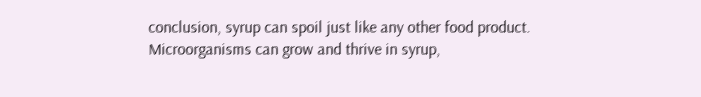conclusion, syrup can spoil just like any other food product. Microorganisms can grow and thrive in syrup,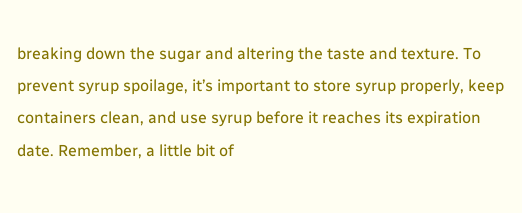breaking down the sugar and altering the taste and texture. To prevent syrup spoilage, it’s important to store syrup properly, keep containers clean, and use syrup before it reaches its expiration date. Remember, a little bit of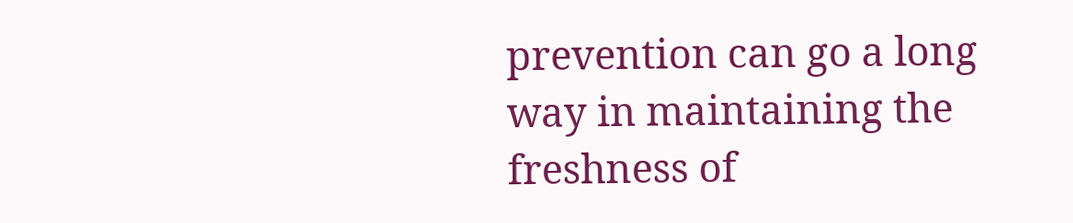prevention can go a long way in maintaining the freshness of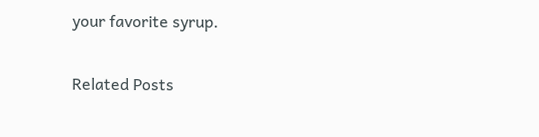your favorite syrup.

Related Posts